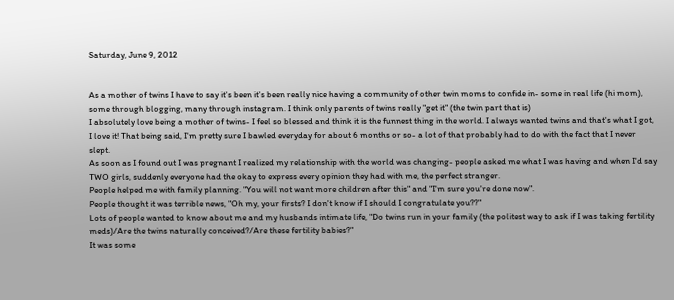Saturday, June 9, 2012


As a mother of twins I have to say it's been it's been really nice having a community of other twin moms to confide in- some in real life (hi mom), some through blogging, many through instagram. I think only parents of twins really "get it" (the twin part that is)
I absolutely love being a mother of twins- I feel so blessed and think it is the funnest thing in the world. I always wanted twins and that's what I got, I love it! That being said, I'm pretty sure I bawled everyday for about 6 months or so- a lot of that probably had to do with the fact that I never slept.
As soon as I found out I was pregnant I realized my relationship with the world was changing- people asked me what I was having and when I'd say TWO girls, suddenly everyone had the okay to express every opinion they had with me, the perfect stranger.
People helped me with family planning. "You will not want more children after this" and "I'm sure you're done now".
People thought it was terrible news, "Oh my, your firsts? I don't know if I should I congratulate you??"
Lots of people wanted to know about me and my husbands intimate life, "Do twins run in your family (the politest way to ask if I was taking fertility meds)/Are the twins naturally conceived?/Are these fertility babies?"
It was some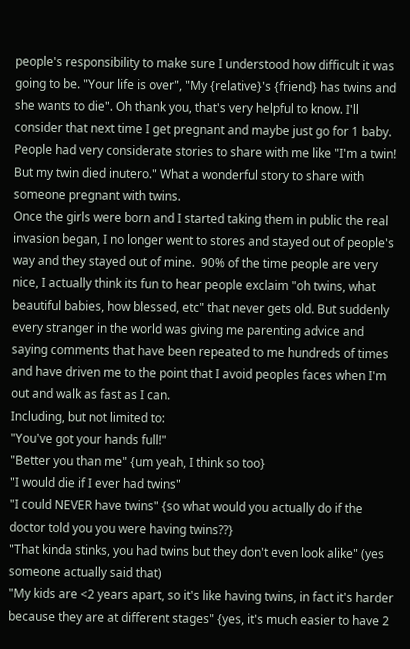people's responsibility to make sure I understood how difficult it was going to be. "Your life is over", "My {relative}'s {friend} has twins and she wants to die". Oh thank you, that's very helpful to know. I'll consider that next time I get pregnant and maybe just go for 1 baby.
People had very considerate stories to share with me like "I'm a twin! But my twin died inutero." What a wonderful story to share with someone pregnant with twins.
Once the girls were born and I started taking them in public the real invasion began, I no longer went to stores and stayed out of people's way and they stayed out of mine.  90% of the time people are very nice, I actually think its fun to hear people exclaim "oh twins, what beautiful babies, how blessed, etc" that never gets old. But suddenly every stranger in the world was giving me parenting advice and saying comments that have been repeated to me hundreds of times and have driven me to the point that I avoid peoples faces when I'm out and walk as fast as I can.
Including, but not limited to:
"You've got your hands full!"
"Better you than me" {um yeah, I think so too}
"I would die if I ever had twins"
"I could NEVER have twins" {so what would you actually do if the doctor told you you were having twins??}
"That kinda stinks, you had twins but they don't even look alike" (yes someone actually said that)
"My kids are <2 years apart, so it's like having twins, in fact it's harder because they are at different stages" {yes, it's much easier to have 2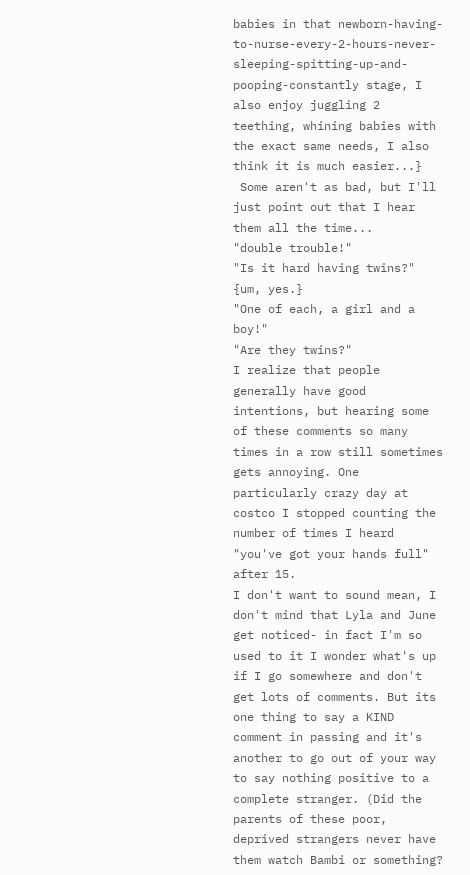babies in that newborn-having-to-nurse-every-2-hours-never-sleeping-spitting-up-and-pooping-constantly stage, I also enjoy juggling 2 teething, whining babies with the exact same needs, I also think it is much easier...}
 Some aren't as bad, but I'll just point out that I hear them all the time...
"double trouble!"
"Is it hard having twins?" {um, yes.}
"One of each, a girl and a boy!"
"Are they twins?"
I realize that people generally have good intentions, but hearing some of these comments so many times in a row still sometimes gets annoying. One particularly crazy day at costco I stopped counting the number of times I heard "you've got your hands full" after 15.
I don't want to sound mean, I don't mind that Lyla and June get noticed- in fact I'm so used to it I wonder what's up if I go somewhere and don't get lots of comments. But its one thing to say a KIND comment in passing and it's another to go out of your way to say nothing positive to a complete stranger. (Did the parents of these poor, deprived strangers never have them watch Bambi or something?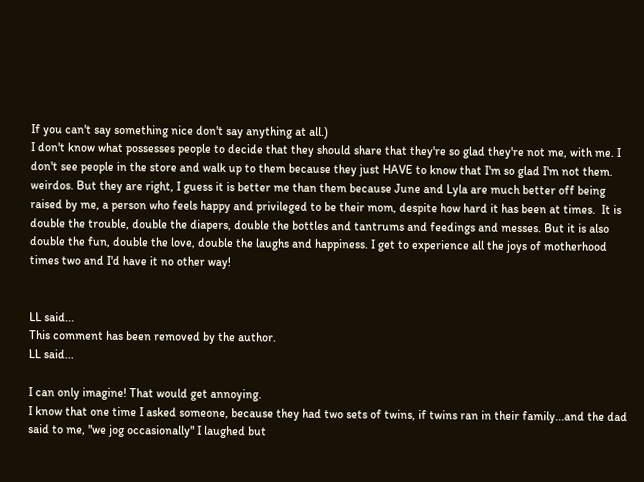If you can't say something nice don't say anything at all.)
I don't know what possesses people to decide that they should share that they're so glad they're not me, with me. I don't see people in the store and walk up to them because they just HAVE to know that I'm so glad I'm not them. weirdos. But they are right, I guess it is better me than them because June and Lyla are much better off being raised by me, a person who feels happy and privileged to be their mom, despite how hard it has been at times.  It is double the trouble, double the diapers, double the bottles and tantrums and feedings and messes. But it is also double the fun, double the love, double the laughs and happiness. I get to experience all the joys of motherhood times two and I'd have it no other way!


LL said...
This comment has been removed by the author.
LL said...

I can only imagine! That would get annoying.
I know that one time I asked someone, because they had two sets of twins, if twins ran in their family...and the dad said to me, "we jog occasionally" I laughed but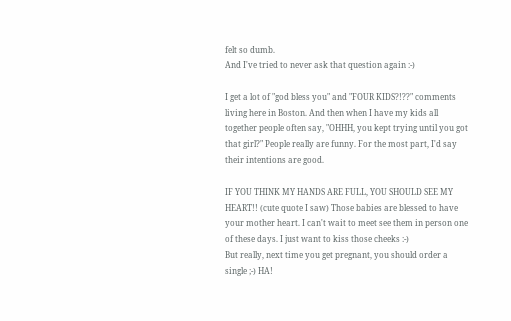felt so dumb.
And I've tried to never ask that question again :-)

I get a lot of "god bless you" and "FOUR KIDS?!??" comments living here in Boston. And then when I have my kids all together people often say, "OHHH, you kept trying until you got that girl?" People really are funny. For the most part, I'd say their intentions are good.

IF YOU THINK MY HANDS ARE FULL, YOU SHOULD SEE MY HEART!! (cute quote I saw) Those babies are blessed to have your mother heart. I can't wait to meet see them in person one of these days. I just want to kiss those cheeks :-)
But really, next time you get pregnant, you should order a single ;-) HA!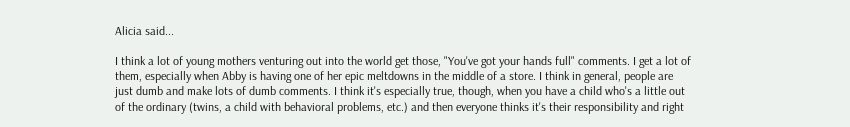Alicia said...

I think a lot of young mothers venturing out into the world get those, "You've got your hands full" comments. I get a lot of them, especially when Abby is having one of her epic meltdowns in the middle of a store. I think in general, people are just dumb and make lots of dumb comments. I think it's especially true, though, when you have a child who's a little out of the ordinary (twins, a child with behavioral problems, etc.) and then everyone thinks it's their responsibility and right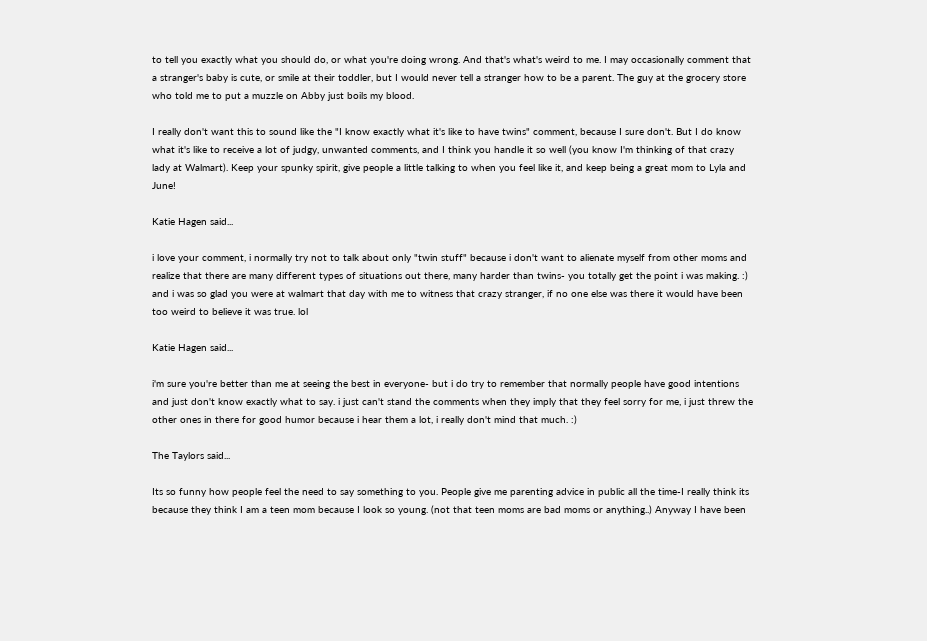to tell you exactly what you should do, or what you're doing wrong. And that's what's weird to me. I may occasionally comment that a stranger's baby is cute, or smile at their toddler, but I would never tell a stranger how to be a parent. The guy at the grocery store who told me to put a muzzle on Abby just boils my blood.

I really don't want this to sound like the "I know exactly what it's like to have twins" comment, because I sure don't. But I do know what it's like to receive a lot of judgy, unwanted comments, and I think you handle it so well (you know I'm thinking of that crazy lady at Walmart). Keep your spunky spirit, give people a little talking to when you feel like it, and keep being a great mom to Lyla and June!

Katie Hagen said...

i love your comment, i normally try not to talk about only "twin stuff" because i don't want to alienate myself from other moms and realize that there are many different types of situations out there, many harder than twins- you totally get the point i was making. :) and i was so glad you were at walmart that day with me to witness that crazy stranger, if no one else was there it would have been too weird to believe it was true. lol

Katie Hagen said...

i'm sure you're better than me at seeing the best in everyone- but i do try to remember that normally people have good intentions and just don't know exactly what to say. i just can't stand the comments when they imply that they feel sorry for me, i just threw the other ones in there for good humor because i hear them a lot, i really don't mind that much. :)

The Taylors said...

Its so funny how people feel the need to say something to you. People give me parenting advice in public all the time-I really think its because they think I am a teen mom because I look so young. (not that teen moms are bad moms or anything..) Anyway I have been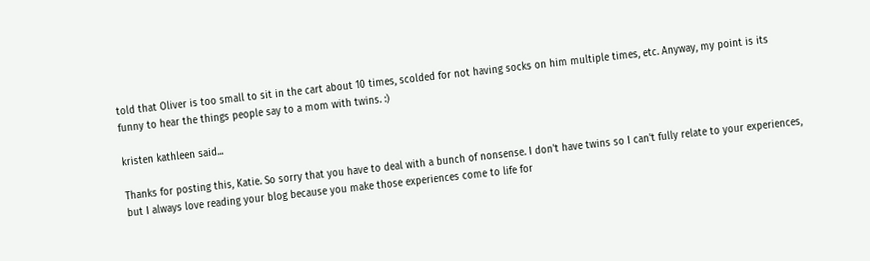told that Oliver is too small to sit in the cart about 10 times, scolded for not having socks on him multiple times, etc. Anyway, my point is its funny to hear the things people say to a mom with twins. :)

kristen kathleen said...

Thanks for posting this, Katie. So sorry that you have to deal with a bunch of nonsense. I don't have twins so I can't fully relate to your experiences, but I always love reading your blog because you make those experiences come to life for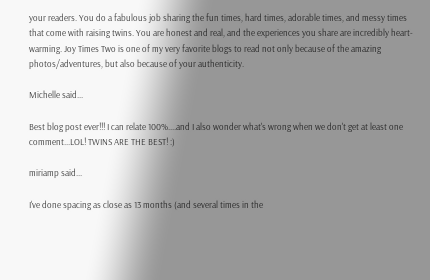your readers. You do a fabulous job sharing the fun times, hard times, adorable times, and messy times that come with raising twins. You are honest and real, and the experiences you share are incredibly heart-warming. Joy Times Two is one of my very favorite blogs to read not only because of the amazing photos/adventures, but also because of your authenticity.

Michelle said...

Best blog post ever!!! I can relate 100%....and I also wonder what's wrong when we don't get at least one comment...LOL! TWINS ARE THE BEST! :)

miriamp said...

I've done spacing as close as 13 months (and several times in the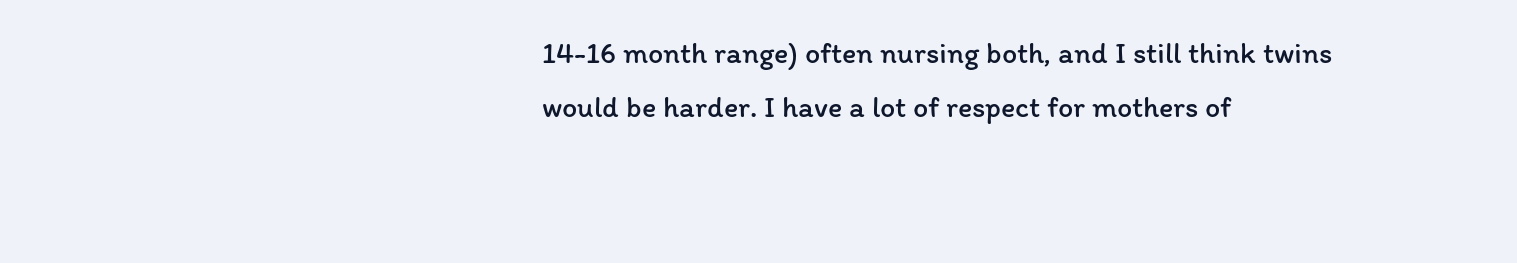14-16 month range) often nursing both, and I still think twins would be harder. I have a lot of respect for mothers of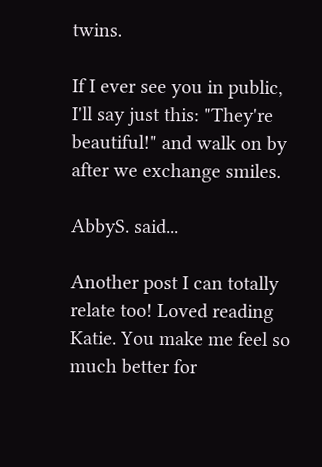twins.

If I ever see you in public, I'll say just this: "They're beautiful!" and walk on by after we exchange smiles.

AbbyS. said...

Another post I can totally relate too! Loved reading Katie. You make me feel so much better for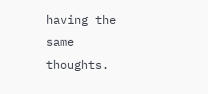having the same thoughts.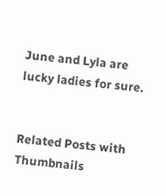June and Lyla are lucky ladies for sure.


Related Posts with Thumbnails